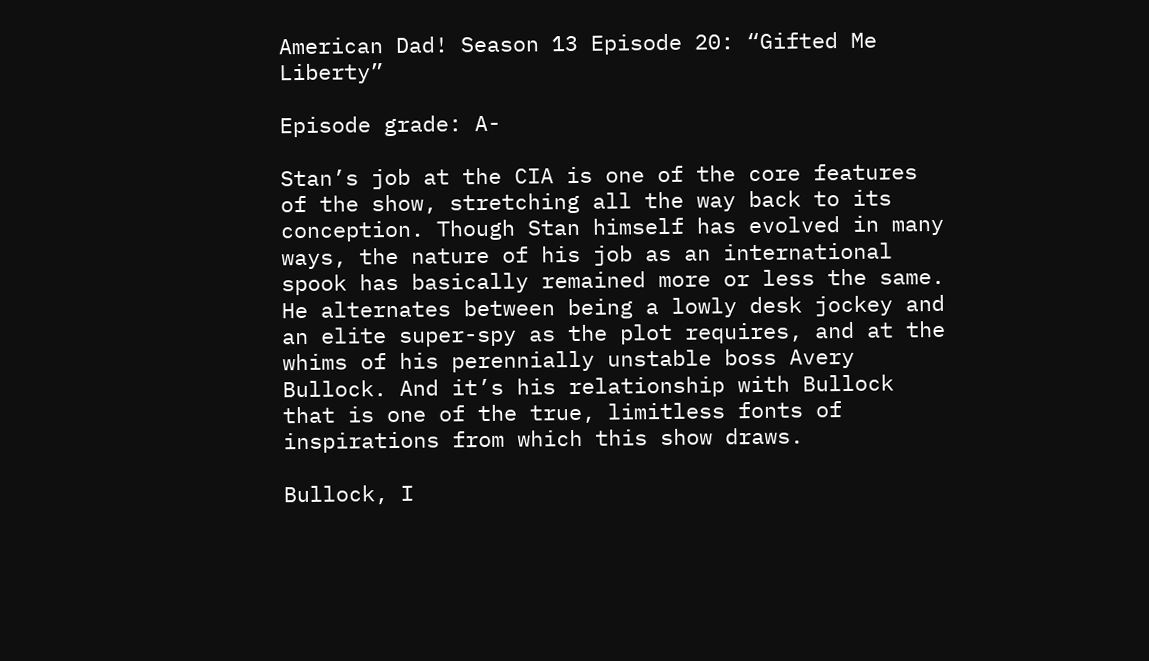American Dad! Season 13 Episode 20: “Gifted Me Liberty”

Episode grade: A-

Stan’s job at the CIA is one of the core features of the show, stretching all the way back to its conception. Though Stan himself has evolved in many ways, the nature of his job as an international spook has basically remained more or less the same. He alternates between being a lowly desk jockey and an elite super-spy as the plot requires, and at the whims of his perennially unstable boss Avery Bullock. And it’s his relationship with Bullock that is one of the true, limitless fonts of inspirations from which this show draws.

Bullock, I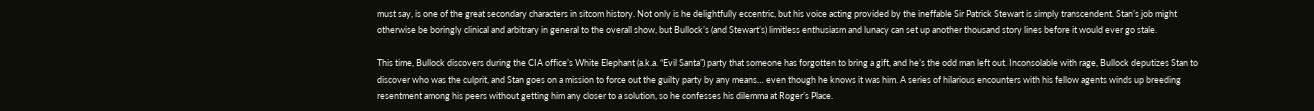must say, is one of the great secondary characters in sitcom history. Not only is he delightfully eccentric, but his voice acting provided by the ineffable Sir Patrick Stewart is simply transcendent. Stan’s job might otherwise be boringly clinical and arbitrary in general to the overall show, but Bullock’s (and Stewart’s) limitless enthusiasm and lunacy can set up another thousand story lines before it would ever go stale.

This time, Bullock discovers during the CIA office’s White Elephant (a.k.a. “Evil Santa”) party that someone has forgotten to bring a gift, and he’s the odd man left out. Inconsolable with rage, Bullock deputizes Stan to discover who was the culprit, and Stan goes on a mission to force out the guilty party by any means… even though he knows it was him. A series of hilarious encounters with his fellow agents winds up breeding resentment among his peers without getting him any closer to a solution, so he confesses his dilemma at Roger’s Place.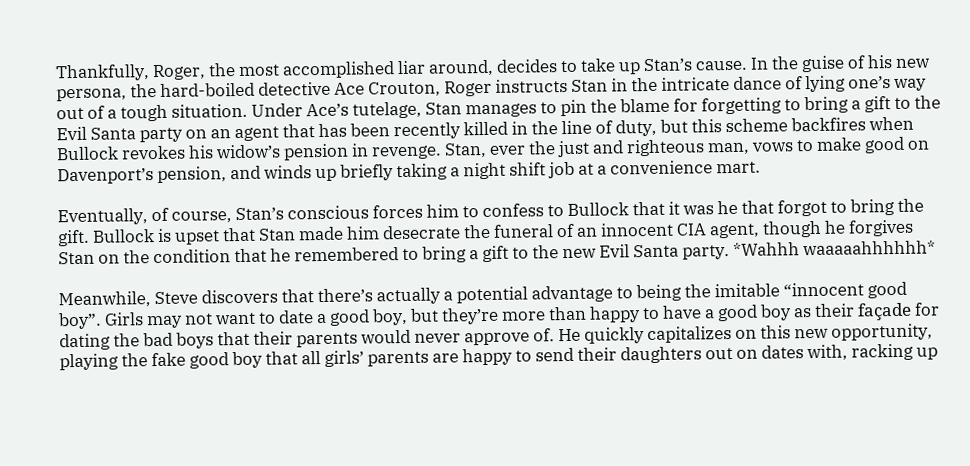Thankfully, Roger, the most accomplished liar around, decides to take up Stan’s cause. In the guise of his new persona, the hard-boiled detective Ace Crouton, Roger instructs Stan in the intricate dance of lying one’s way out of a tough situation. Under Ace’s tutelage, Stan manages to pin the blame for forgetting to bring a gift to the Evil Santa party on an agent that has been recently killed in the line of duty, but this scheme backfires when Bullock revokes his widow’s pension in revenge. Stan, ever the just and righteous man, vows to make good on Davenport’s pension, and winds up briefly taking a night shift job at a convenience mart.

Eventually, of course, Stan’s conscious forces him to confess to Bullock that it was he that forgot to bring the gift. Bullock is upset that Stan made him desecrate the funeral of an innocent CIA agent, though he forgives Stan on the condition that he remembered to bring a gift to the new Evil Santa party. *Wahhh waaaaahhhhhh*

Meanwhile, Steve discovers that there’s actually a potential advantage to being the imitable “innocent good boy”. Girls may not want to date a good boy, but they’re more than happy to have a good boy as their façade for dating the bad boys that their parents would never approve of. He quickly capitalizes on this new opportunity, playing the fake good boy that all girls’ parents are happy to send their daughters out on dates with, racking up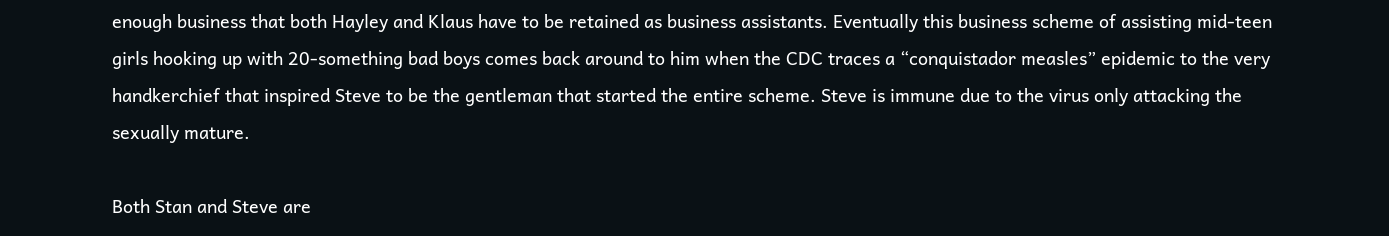enough business that both Hayley and Klaus have to be retained as business assistants. Eventually this business scheme of assisting mid-teen girls hooking up with 20-something bad boys comes back around to him when the CDC traces a “conquistador measles” epidemic to the very handkerchief that inspired Steve to be the gentleman that started the entire scheme. Steve is immune due to the virus only attacking the sexually mature.

Both Stan and Steve are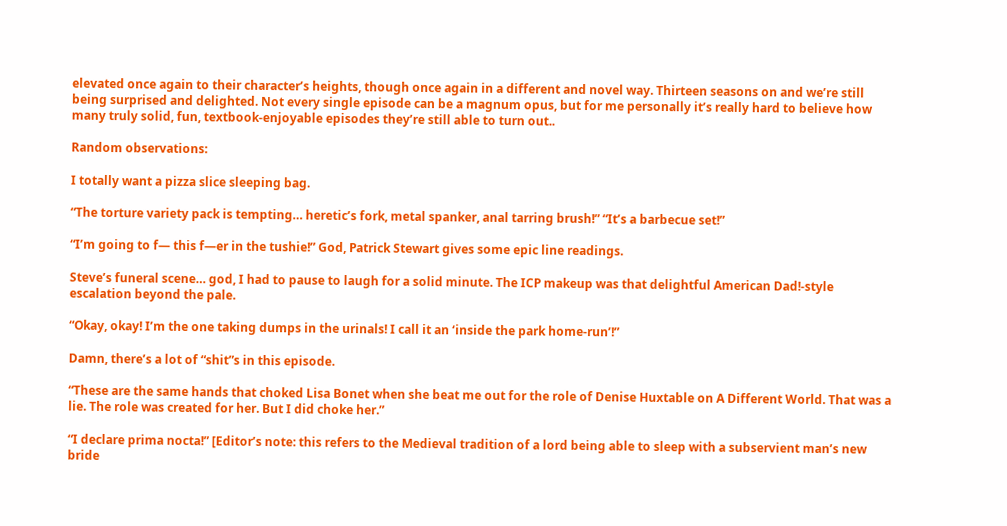elevated once again to their character’s heights, though once again in a different and novel way. Thirteen seasons on and we’re still being surprised and delighted. Not every single episode can be a magnum opus, but for me personally it’s really hard to believe how many truly solid, fun, textbook-enjoyable episodes they’re still able to turn out..

Random observations:

I totally want a pizza slice sleeping bag.

“The torture variety pack is tempting… heretic’s fork, metal spanker, anal tarring brush!” “It’s a barbecue set!”

“I’m going to f— this f—er in the tushie!” God, Patrick Stewart gives some epic line readings.

Steve’s funeral scene… god, I had to pause to laugh for a solid minute. The ICP makeup was that delightful American Dad!-style escalation beyond the pale.

“Okay, okay! I’m the one taking dumps in the urinals! I call it an ‘inside the park home-run’!”

Damn, there’s a lot of “shit”s in this episode.

“These are the same hands that choked Lisa Bonet when she beat me out for the role of Denise Huxtable on A Different World. That was a lie. The role was created for her. But I did choke her.”

“I declare prima nocta!” [Editor’s note: this refers to the Medieval tradition of a lord being able to sleep with a subservient man’s new bride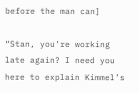before the man can]

“Stan, you’re working late again? I need you here to explain Kimmel’s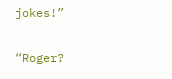jokes!”

“Roger?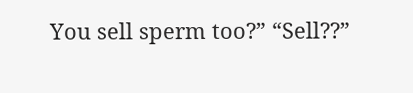You sell sperm too?” “Sell??”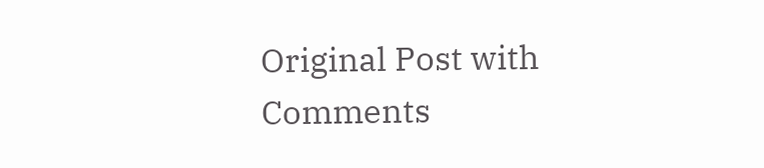Original Post with Comments